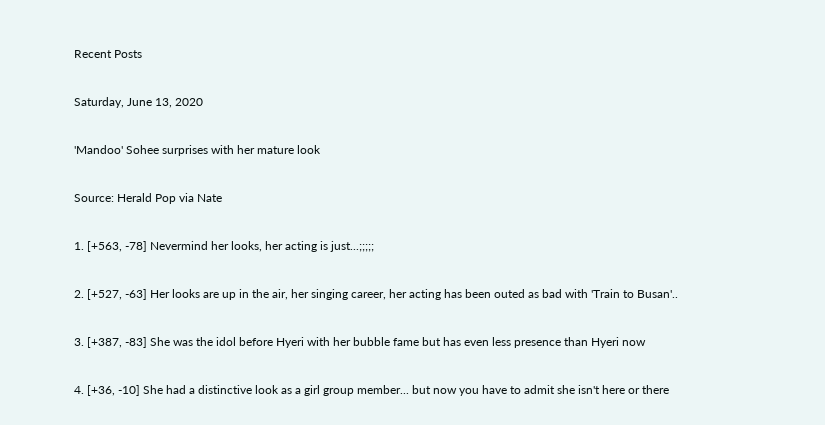Recent Posts

Saturday, June 13, 2020

'Mandoo' Sohee surprises with her mature look

Source: Herald Pop via Nate

1. [+563, -78] Nevermind her looks, her acting is just...;;;;;

2. [+527, -63] Her looks are up in the air, her singing career, her acting has been outed as bad with 'Train to Busan'..

3. [+387, -83] She was the idol before Hyeri with her bubble fame but has even less presence than Hyeri now

4. [+36, -10] She had a distinctive look as a girl group member... but now you have to admit she isn't here or there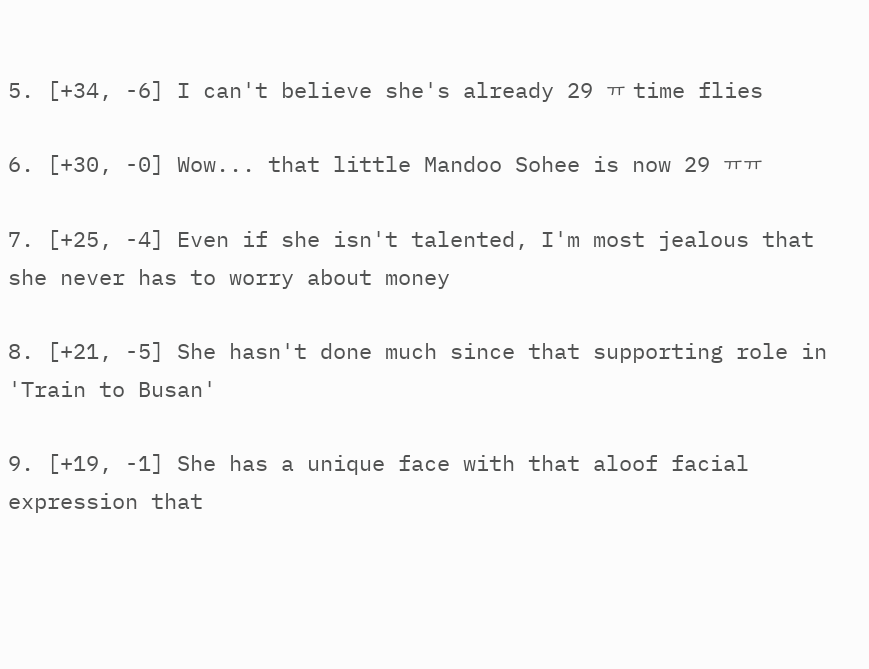5. [+34, -6] I can't believe she's already 29 ㅠ time flies

6. [+30, -0] Wow... that little Mandoo Sohee is now 29 ㅠㅠ

7. [+25, -4] Even if she isn't talented, I'm most jealous that she never has to worry about money

8. [+21, -5] She hasn't done much since that supporting role in 'Train to Busan'

9. [+19, -1] She has a unique face with that aloof facial expression that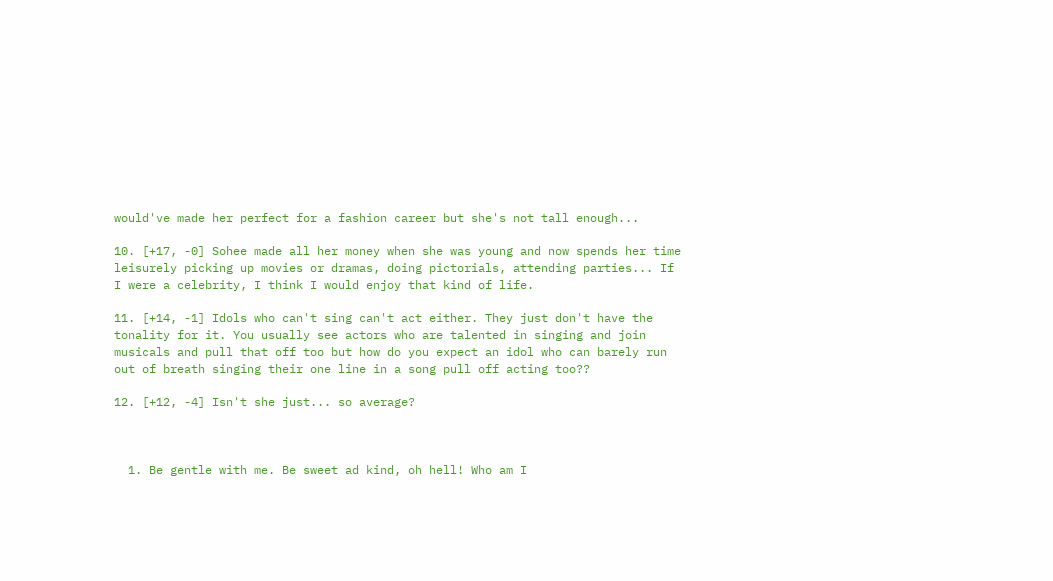would've made her perfect for a fashion career but she's not tall enough...

10. [+17, -0] Sohee made all her money when she was young and now spends her time leisurely picking up movies or dramas, doing pictorials, attending parties... If I were a celebrity, I think I would enjoy that kind of life.

11. [+14, -1] Idols who can't sing can't act either. They just don't have the tonality for it. You usually see actors who are talented in singing and join musicals and pull that off too but how do you expect an idol who can barely run out of breath singing their one line in a song pull off acting too??

12. [+12, -4] Isn't she just... so average?



  1. Be gentle with me. Be sweet ad kind, oh hell! Who am I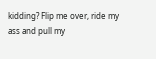kidding? Flip me over, ride my ass and pull my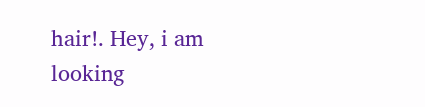hair!. Hey, i am looking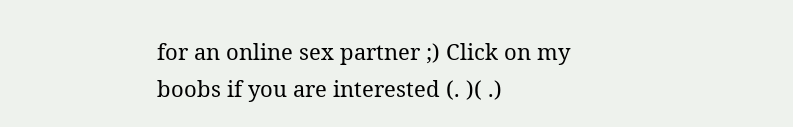for an online sex partner ;) Click on my boobs if you are interested (. )( .)